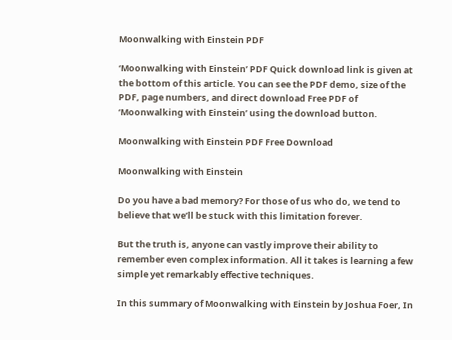Moonwalking with Einstein PDF

‘Moonwalking with Einstein’ PDF Quick download link is given at the bottom of this article. You can see the PDF demo, size of the PDF, page numbers, and direct download Free PDF of ‘Moonwalking with Einstein’ using the download button.

Moonwalking with Einstein PDF Free Download

Moonwalking with Einstein

Do you have a bad memory? For those of us who do, we tend to believe that we’ll be stuck with this limitation forever.

But the truth is, anyone can vastly improve their ability to remember even complex information. All it takes is learning a few simple yet remarkably effective techniques.

In this summary of Moonwalking with Einstein by Joshua Foer, In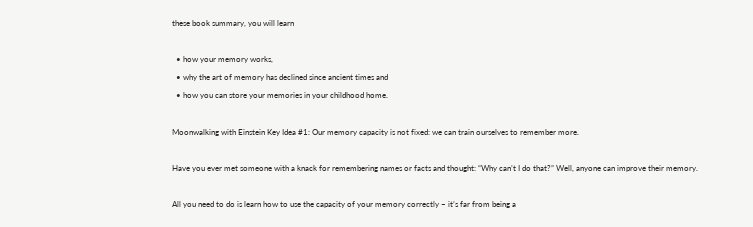these book summary, you will learn

  • how your memory works,
  • why the art of memory has declined since ancient times and
  • how you can store your memories in your childhood home.

Moonwalking with Einstein Key Idea #1: Our memory capacity is not fixed: we can train ourselves to remember more.

Have you ever met someone with a knack for remembering names or facts and thought: “Why can’t I do that?” Well, anyone can improve their memory.

All you need to do is learn how to use the capacity of your memory correctly – it’s far from being a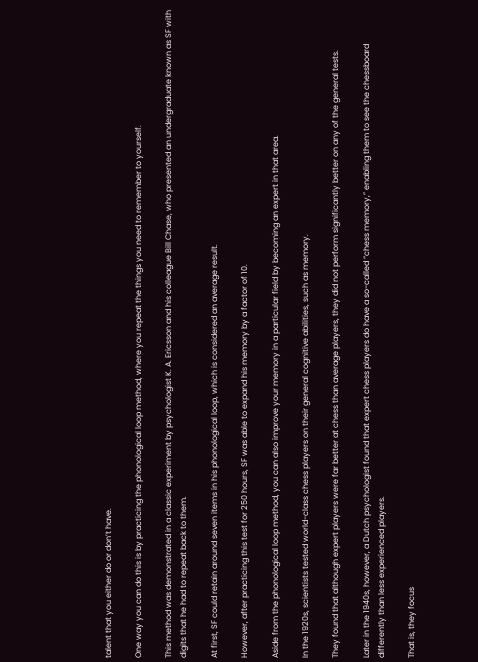talent that you either do or don’t have.

One way you can do this is by practicing the phonological loop method, where you repeat the things you need to remember to yourself.

This method was demonstrated in a classic experiment by psychologist K. A. Ericsson and his colleague Bill Chase, who presented an undergraduate known as SF with digits that he had to repeat back to them.

At first, SF could retain around seven items in his phonological loop, which is considered an average result.

However, after practicing this test for 250 hours, SF was able to expand his memory by a factor of 10.

Aside from the phonological loop method, you can also improve your memory in a particular field by becoming an expert in that area.

In the 1920s, scientists tested world-class chess players on their general cognitive abilities, such as memory.

They found that although expert players were far better at chess than average players, they did not perform significantly better on any of the general tests.

Later in the 1940s, however, a Dutch psychologist found that expert chess players do have a so-called “chess memory,” enabling them to see the chessboard differently than less experienced players.

That is, they focus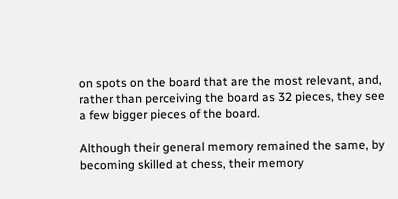on spots on the board that are the most relevant, and, rather than perceiving the board as 32 pieces, they see a few bigger pieces of the board.

Although their general memory remained the same, by becoming skilled at chess, their memory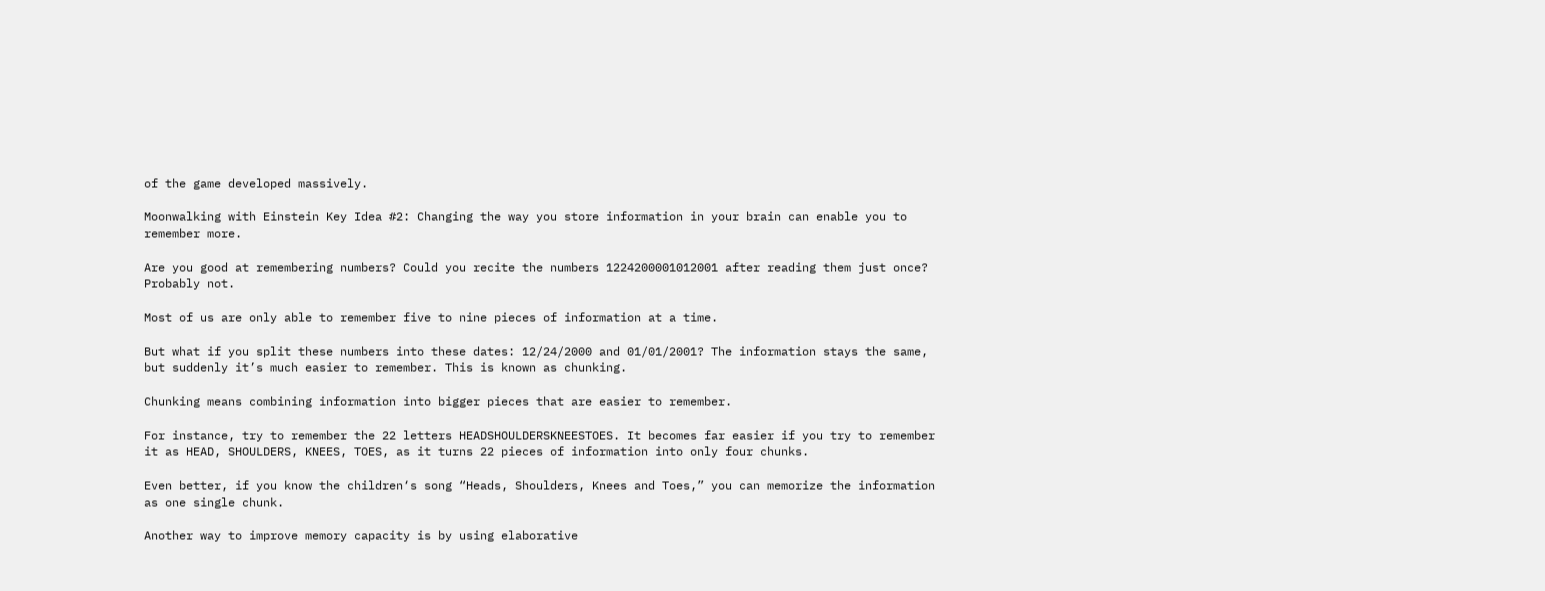of the game developed massively.

Moonwalking with Einstein Key Idea #2: Changing the way you store information in your brain can enable you to remember more.

Are you good at remembering numbers? Could you recite the numbers 1224200001012001 after reading them just once? Probably not.

Most of us are only able to remember five to nine pieces of information at a time.

But what if you split these numbers into these dates: 12/24/2000 and 01/01/2001? The information stays the same, but suddenly it’s much easier to remember. This is known as chunking.

Chunking means combining information into bigger pieces that are easier to remember.

For instance, try to remember the 22 letters HEADSHOULDERSKNEESTOES. It becomes far easier if you try to remember it as HEAD, SHOULDERS, KNEES, TOES, as it turns 22 pieces of information into only four chunks.

Even better, if you know the children‘s song “Heads, Shoulders, Knees and Toes,” you can memorize the information as one single chunk.

Another way to improve memory capacity is by using elaborative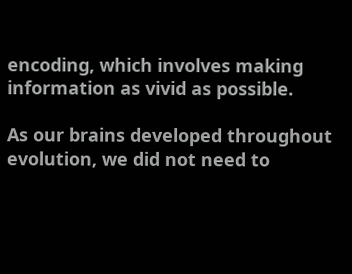encoding, which involves making information as vivid as possible.

As our brains developed throughout evolution, we did not need to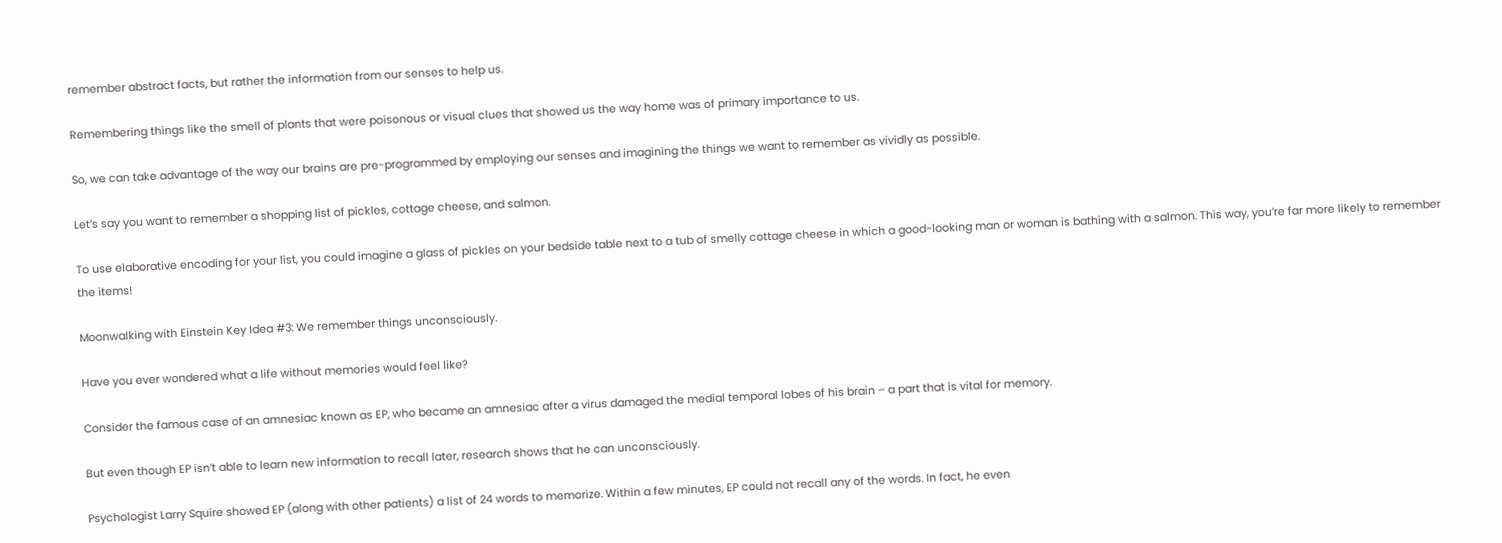remember abstract facts, but rather the information from our senses to help us.

Remembering things like the smell of plants that were poisonous or visual clues that showed us the way home was of primary importance to us.

So, we can take advantage of the way our brains are pre-programmed by employing our senses and imagining the things we want to remember as vividly as possible.

Let’s say you want to remember a shopping list of pickles, cottage cheese, and salmon.

To use elaborative encoding for your list, you could imagine a glass of pickles on your bedside table next to a tub of smelly cottage cheese in which a good-looking man or woman is bathing with a salmon. This way, you’re far more likely to remember the items!

Moonwalking with Einstein Key Idea #3: We remember things unconsciously.

Have you ever wondered what a life without memories would feel like?

Consider the famous case of an amnesiac known as EP, who became an amnesiac after a virus damaged the medial temporal lobes of his brain – a part that is vital for memory.

But even though EP isn’t able to learn new information to recall later, research shows that he can unconsciously.

Psychologist Larry Squire showed EP (along with other patients) a list of 24 words to memorize. Within a few minutes, EP could not recall any of the words. In fact, he even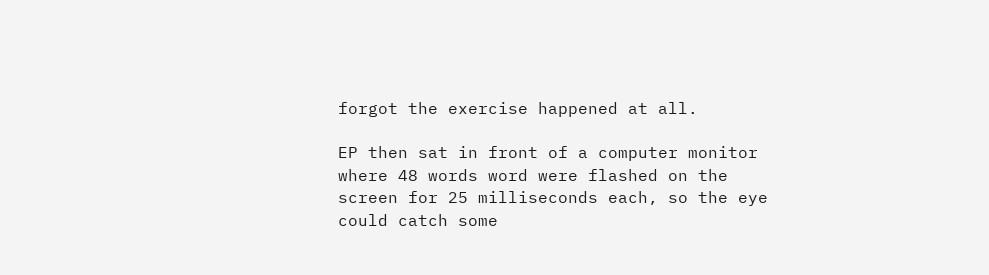forgot the exercise happened at all.

EP then sat in front of a computer monitor where 48 words word were flashed on the screen for 25 milliseconds each, so the eye could catch some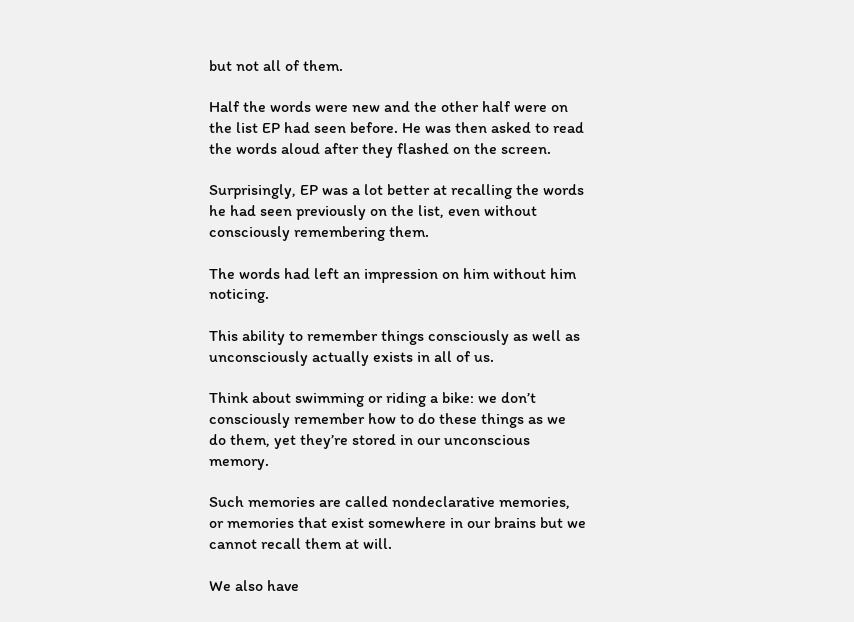but not all of them.

Half the words were new and the other half were on the list EP had seen before. He was then asked to read the words aloud after they flashed on the screen.

Surprisingly, EP was a lot better at recalling the words he had seen previously on the list, even without consciously remembering them.

The words had left an impression on him without him noticing.

This ability to remember things consciously as well as unconsciously actually exists in all of us.

Think about swimming or riding a bike: we don’t consciously remember how to do these things as we do them, yet they’re stored in our unconscious memory.

Such memories are called nondeclarative memories, or memories that exist somewhere in our brains but we cannot recall them at will.

We also have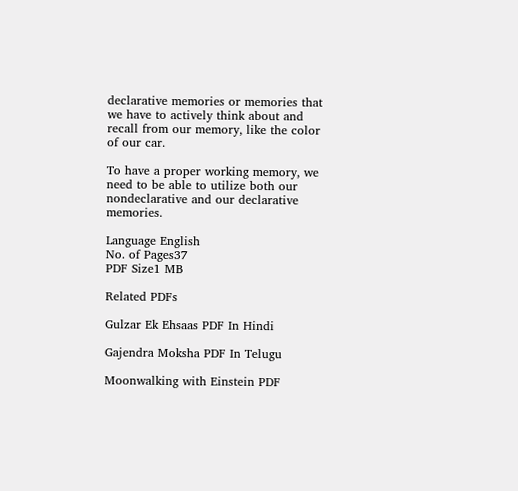declarative memories or memories that we have to actively think about and recall from our memory, like the color of our car.

To have a proper working memory, we need to be able to utilize both our nondeclarative and our declarative memories.

Language English
No. of Pages37
PDF Size1 MB

Related PDFs

Gulzar Ek Ehsaas PDF In Hindi

Gajendra Moksha PDF In Telugu

Moonwalking with Einstein PDF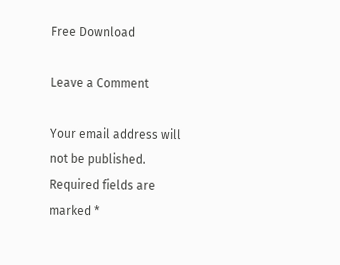Free Download

Leave a Comment

Your email address will not be published. Required fields are marked *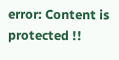error: Content is protected !!